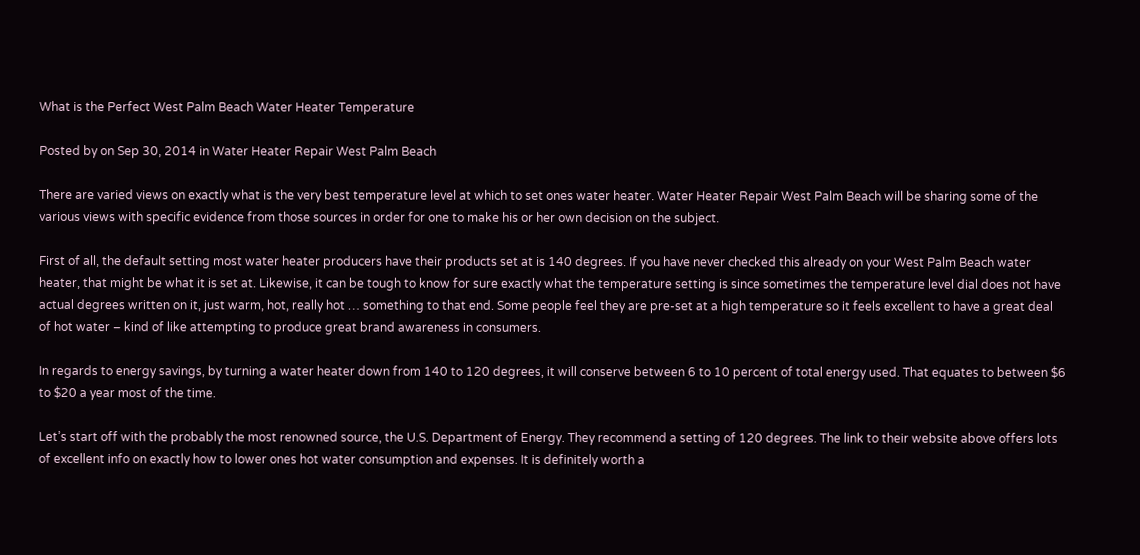What is the Perfect West Palm Beach Water Heater Temperature

Posted by on Sep 30, 2014 in Water Heater Repair West Palm Beach

There are varied views on exactly what is the very best temperature level at which to set ones water heater. Water Heater Repair West Palm Beach will be sharing some of the various views with specific evidence from those sources in order for one to make his or her own decision on the subject.

First of all, the default setting most water heater producers have their products set at is 140 degrees. If you have never checked this already on your West Palm Beach water heater, that might be what it is set at. Likewise, it can be tough to know for sure exactly what the temperature setting is since sometimes the temperature level dial does not have actual degrees written on it, just warm, hot, really hot … something to that end. Some people feel they are pre-set at a high temperature so it feels excellent to have a great deal of hot water – kind of like attempting to produce great brand awareness in consumers.

In regards to energy savings, by turning a water heater down from 140 to 120 degrees, it will conserve between 6 to 10 percent of total energy used. That equates to between $6 to $20 a year most of the time.

Let’s start off with the probably the most renowned source, the U.S. Department of Energy. They recommend a setting of 120 degrees. The link to their website above offers lots of excellent info on exactly how to lower ones hot water consumption and expenses. It is definitely worth a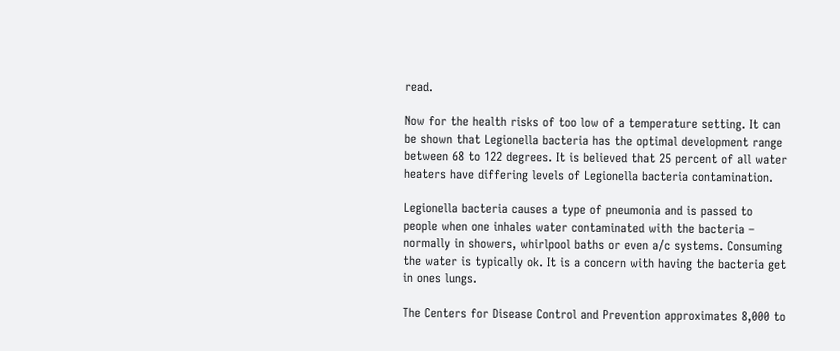read.

Now for the health risks of too low of a temperature setting. It can be shown that Legionella bacteria has the optimal development range between 68 to 122 degrees. It is believed that 25 percent of all water heaters have differing levels of Legionella bacteria contamination.

Legionella bacteria causes a type of pneumonia and is passed to people when one inhales water contaminated with the bacteria – normally in showers, whirlpool baths or even a/c systems. Consuming the water is typically ok. It is a concern with having the bacteria get in ones lungs.

The Centers for Disease Control and Prevention approximates 8,000 to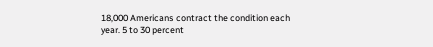18,000 Americans contract the condition each year. 5 to 30 percent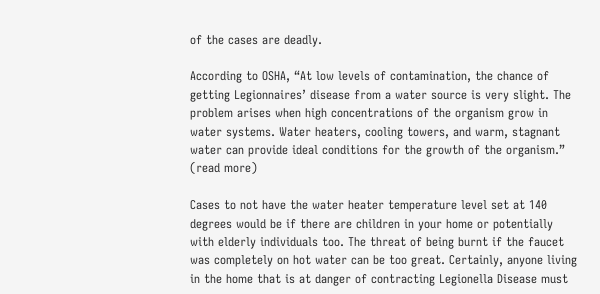of the cases are deadly.

According to OSHA, “At low levels of contamination, the chance of getting Legionnaires’ disease from a water source is very slight. The problem arises when high concentrations of the organism grow in water systems. Water heaters, cooling towers, and warm, stagnant water can provide ideal conditions for the growth of the organism.”  (read more)

Cases to not have the water heater temperature level set at 140 degrees would be if there are children in your home or potentially with elderly individuals too. The threat of being burnt if the faucet was completely on hot water can be too great. Certainly, anyone living in the home that is at danger of contracting Legionella Disease must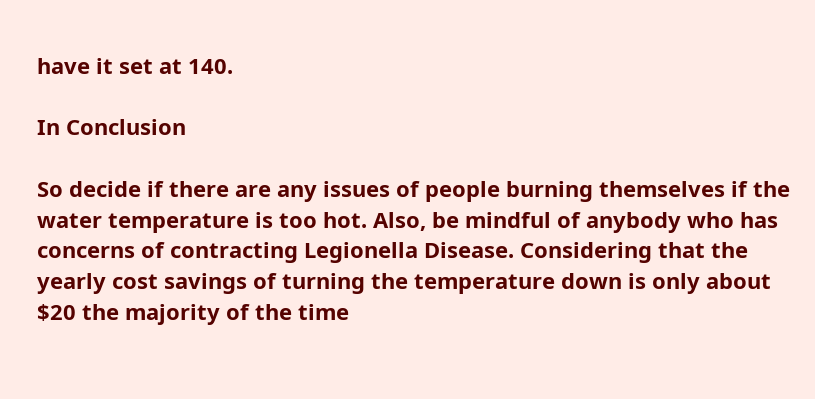have it set at 140.

In Conclusion

So decide if there are any issues of people burning themselves if the water temperature is too hot. Also, be mindful of anybody who has concerns of contracting Legionella Disease. Considering that the yearly cost savings of turning the temperature down is only about $20 the majority of the time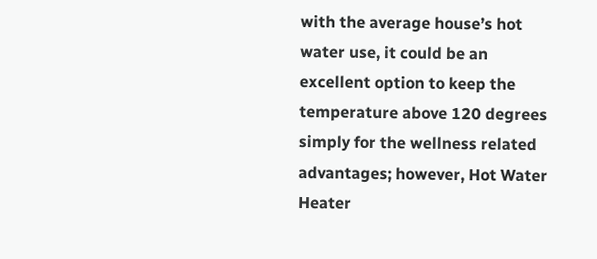with the average house’s hot water use, it could be an excellent option to keep the temperature above 120 degrees simply for the wellness related advantages; however, Hot Water Heater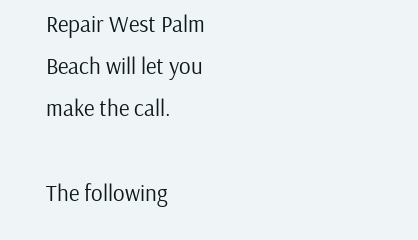Repair West Palm Beach will let you make the call.

The following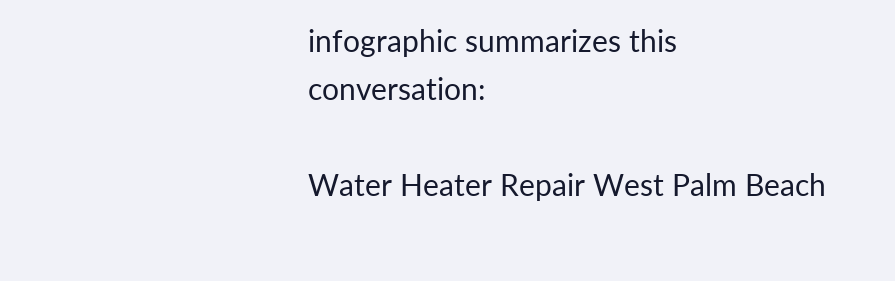infographic summarizes this conversation:

Water Heater Repair West Palm Beach